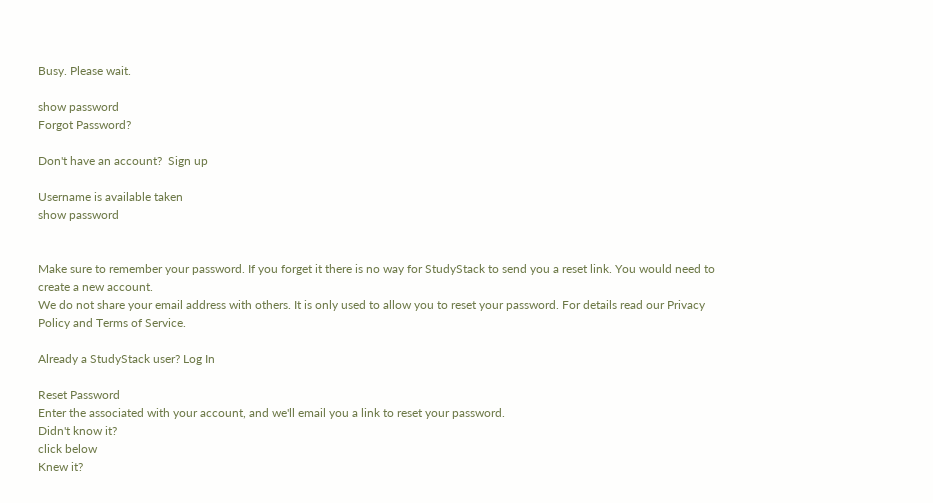Busy. Please wait.

show password
Forgot Password?

Don't have an account?  Sign up

Username is available taken
show password


Make sure to remember your password. If you forget it there is no way for StudyStack to send you a reset link. You would need to create a new account.
We do not share your email address with others. It is only used to allow you to reset your password. For details read our Privacy Policy and Terms of Service.

Already a StudyStack user? Log In

Reset Password
Enter the associated with your account, and we'll email you a link to reset your password.
Didn't know it?
click below
Knew it?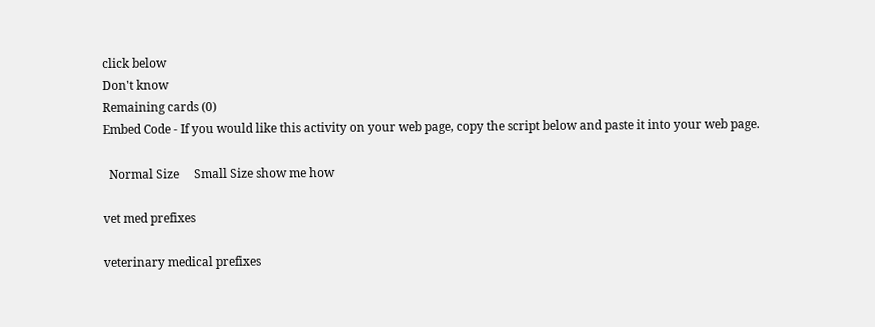click below
Don't know
Remaining cards (0)
Embed Code - If you would like this activity on your web page, copy the script below and paste it into your web page.

  Normal Size     Small Size show me how

vet med prefixes

veterinary medical prefixes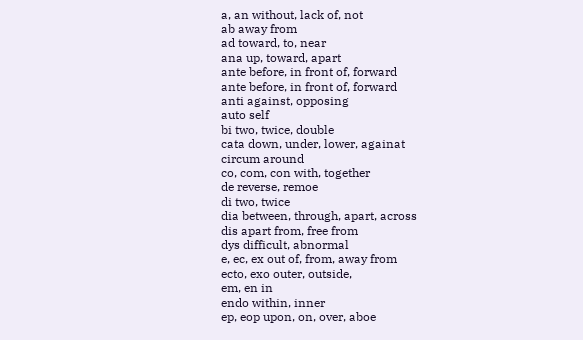a, an without, lack of, not
ab away from
ad toward, to, near
ana up, toward, apart
ante before, in front of, forward
ante before, in front of, forward
anti against, opposing
auto self
bi two, twice, double
cata down, under, lower, againat
circum around
co, com, con with, together
de reverse, remoe
di two, twice
dia between, through, apart, across
dis apart from, free from
dys difficult, abnormal
e, ec, ex out of, from, away from
ecto, exo outer, outside,
em, en in
endo within, inner
ep, eop upon, on, over, aboe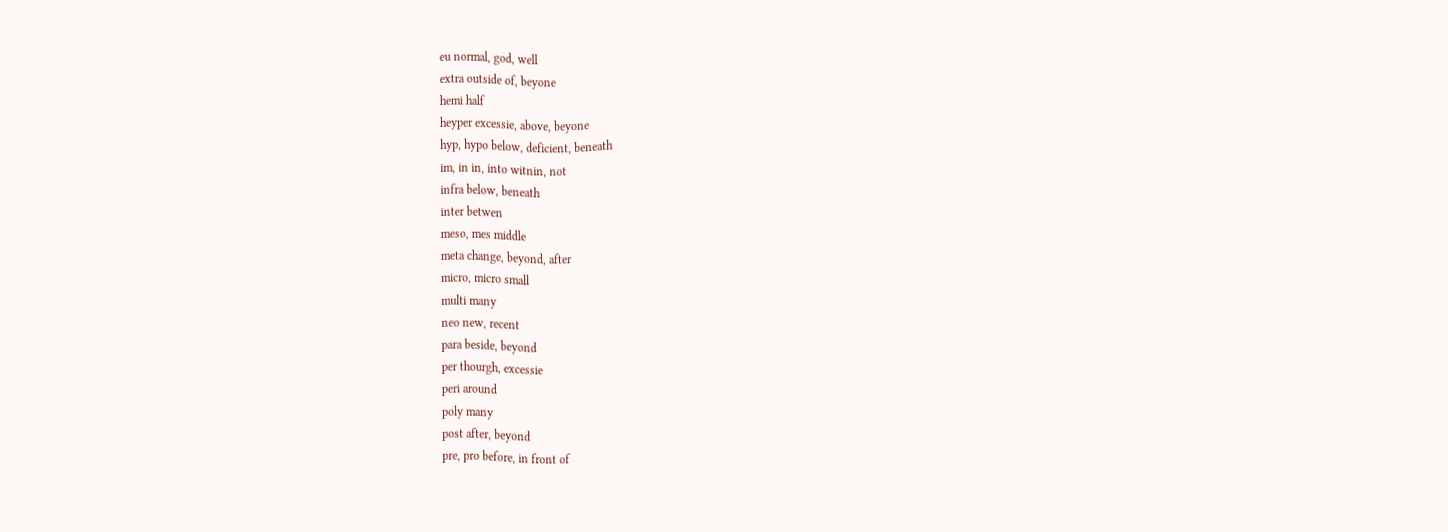eu normal, god, well
extra outside of, beyone
hemi half
heyper excessie, above, beyone
hyp, hypo below, deficient, beneath
im, in in, into witnin, not
infra below, beneath
inter betwen
meso, mes middle
meta change, beyond, after
micro, micro small
multi many
neo new, recent
para beside, beyond
per thourgh, excessie
peri around
poly many
post after, beyond
pre, pro before, in front of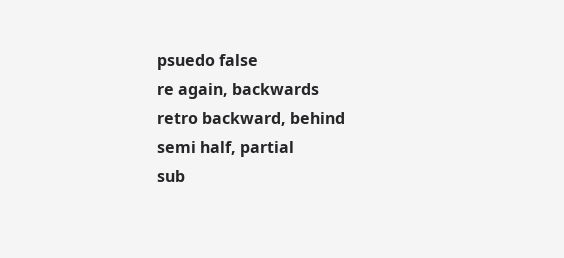psuedo false
re again, backwards
retro backward, behind
semi half, partial
sub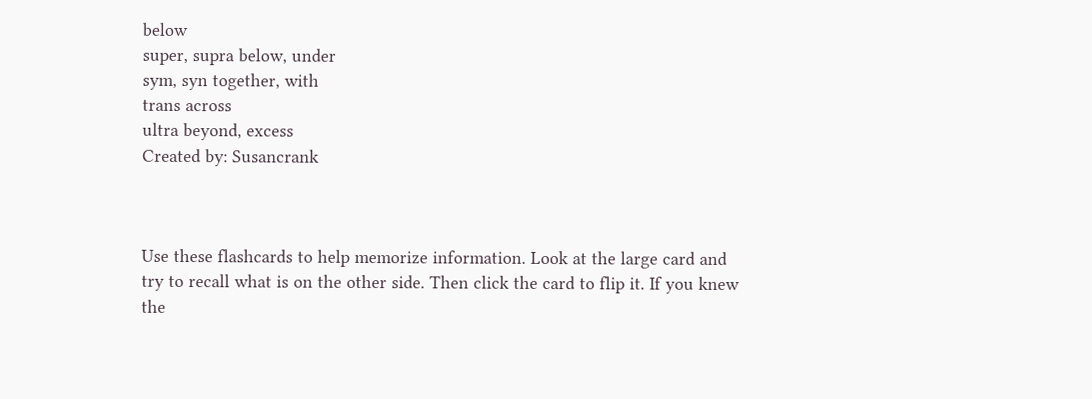below
super, supra below, under
sym, syn together, with
trans across
ultra beyond, excess
Created by: Susancrank



Use these flashcards to help memorize information. Look at the large card and try to recall what is on the other side. Then click the card to flip it. If you knew the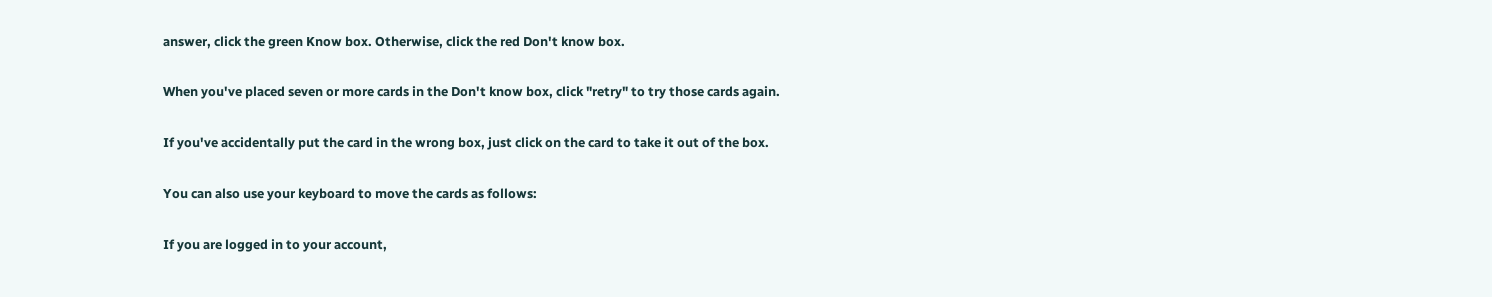answer, click the green Know box. Otherwise, click the red Don't know box.

When you've placed seven or more cards in the Don't know box, click "retry" to try those cards again.

If you've accidentally put the card in the wrong box, just click on the card to take it out of the box.

You can also use your keyboard to move the cards as follows:

If you are logged in to your account,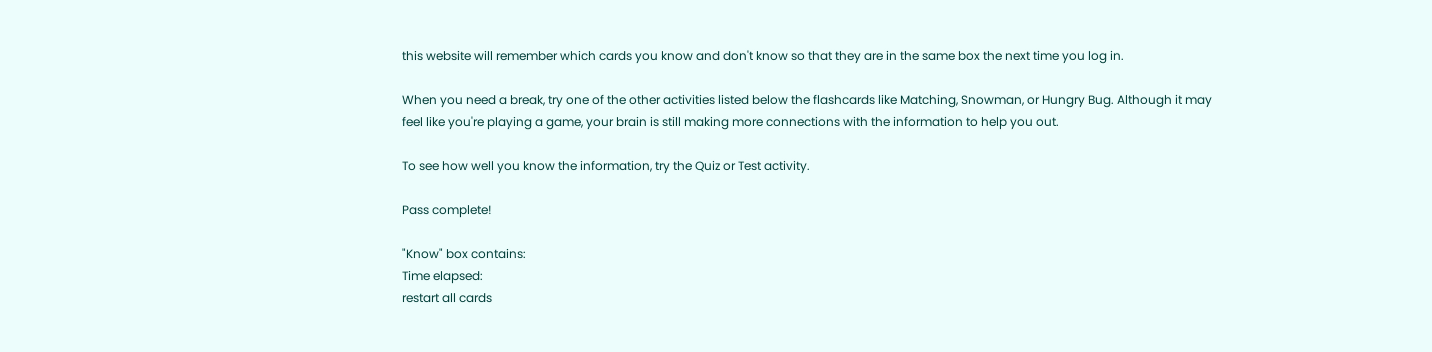this website will remember which cards you know and don't know so that they are in the same box the next time you log in.

When you need a break, try one of the other activities listed below the flashcards like Matching, Snowman, or Hungry Bug. Although it may feel like you're playing a game, your brain is still making more connections with the information to help you out.

To see how well you know the information, try the Quiz or Test activity.

Pass complete!

"Know" box contains:
Time elapsed:
restart all cards